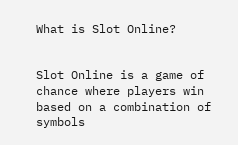What is Slot Online?


Slot Online is a game of chance where players win based on a combination of symbols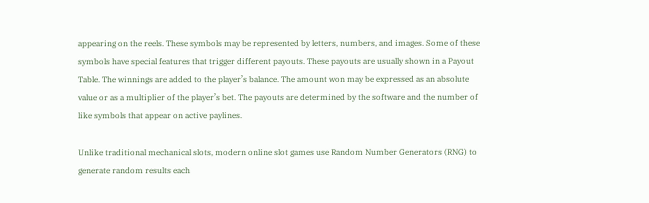appearing on the reels. These symbols may be represented by letters, numbers, and images. Some of these symbols have special features that trigger different payouts. These payouts are usually shown in a Payout Table. The winnings are added to the player’s balance. The amount won may be expressed as an absolute value or as a multiplier of the player’s bet. The payouts are determined by the software and the number of like symbols that appear on active paylines.

Unlike traditional mechanical slots, modern online slot games use Random Number Generators (RNG) to generate random results each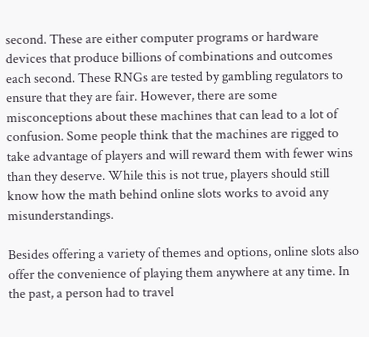second. These are either computer programs or hardware devices that produce billions of combinations and outcomes each second. These RNGs are tested by gambling regulators to ensure that they are fair. However, there are some misconceptions about these machines that can lead to a lot of confusion. Some people think that the machines are rigged to take advantage of players and will reward them with fewer wins than they deserve. While this is not true, players should still know how the math behind online slots works to avoid any misunderstandings.

Besides offering a variety of themes and options, online slots also offer the convenience of playing them anywhere at any time. In the past, a person had to travel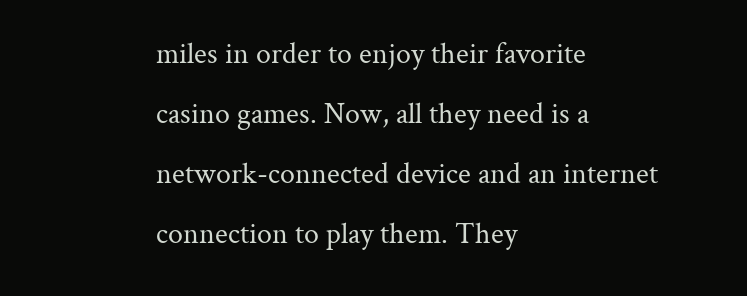miles in order to enjoy their favorite casino games. Now, all they need is a network-connected device and an internet connection to play them. They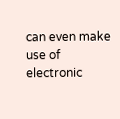can even make use of electronic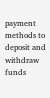payment methods to deposit and withdraw funds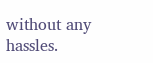without any hassles.